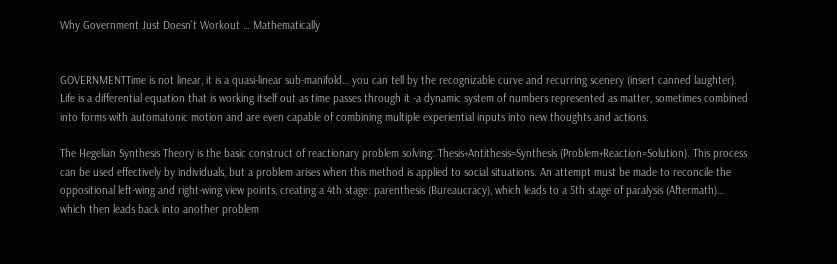Why Government Just Doesn’t Workout … Mathematically


GOVERNMENTTime is not linear, it is a quasi-linear sub-manifold… you can tell by the recognizable curve and recurring scenery (insert canned laughter). Life is a differential equation that is working itself out as time passes through it -a dynamic system of numbers represented as matter, sometimes combined into forms with automatonic motion and are even capable of combining multiple experiential inputs into new thoughts and actions.

The Hegelian Synthesis Theory is the basic construct of reactionary problem solving: Thesis+Antithesis=Synthesis (Problem+Reaction=Solution). This process can be used effectively by individuals, but a problem arises when this method is applied to social situations. An attempt must be made to reconcile the oppositional left-wing and right-wing view points, creating a 4th stage: parenthesis (Bureaucracy), which leads to a 5th stage of paralysis (Aftermath)… which then leads back into another problem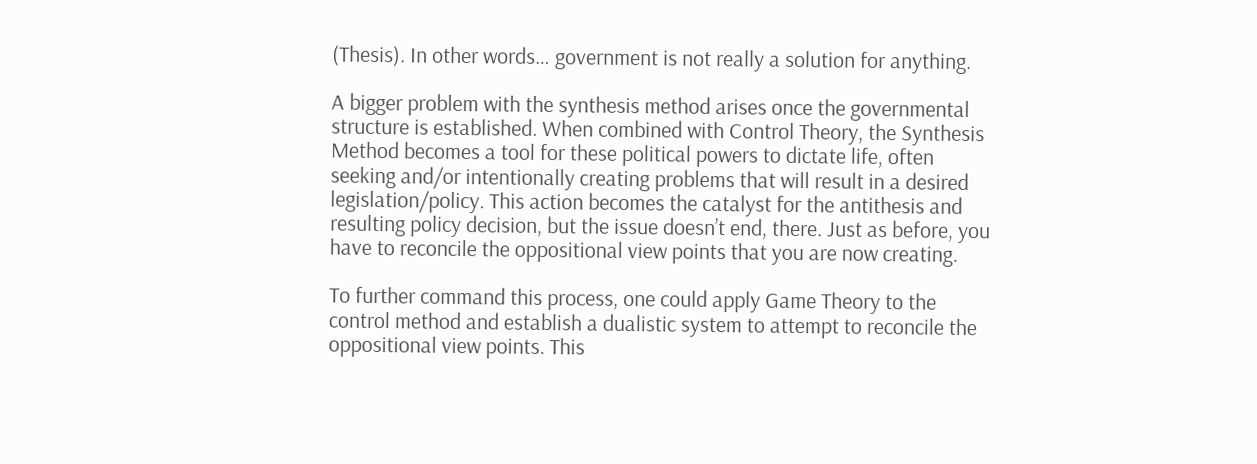(Thesis). In other words… government is not really a solution for anything.

A bigger problem with the synthesis method arises once the governmental structure is established. When combined with Control Theory, the Synthesis Method becomes a tool for these political powers to dictate life, often seeking and/or intentionally creating problems that will result in a desired legislation/policy. This action becomes the catalyst for the antithesis and resulting policy decision, but the issue doesn’t end, there. Just as before, you have to reconcile the oppositional view points that you are now creating.

To further command this process, one could apply Game Theory to the control method and establish a dualistic system to attempt to reconcile the oppositional view points. This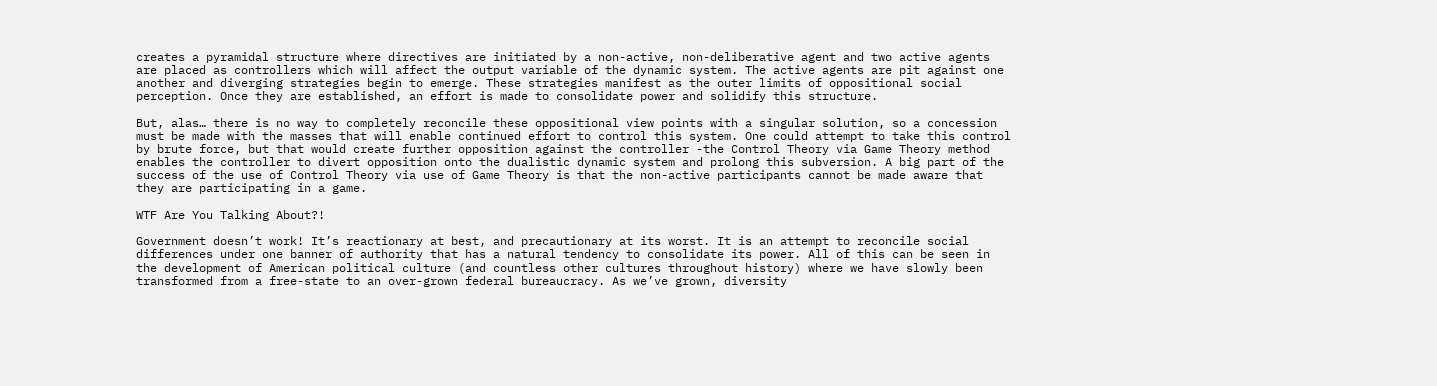creates a pyramidal structure where directives are initiated by a non-active, non-deliberative agent and two active agents are placed as controllers which will affect the output variable of the dynamic system. The active agents are pit against one another and diverging strategies begin to emerge. These strategies manifest as the outer limits of oppositional social perception. Once they are established, an effort is made to consolidate power and solidify this structure.

But, alas… there is no way to completely reconcile these oppositional view points with a singular solution, so a concession must be made with the masses that will enable continued effort to control this system. One could attempt to take this control by brute force, but that would create further opposition against the controller -the Control Theory via Game Theory method enables the controller to divert opposition onto the dualistic dynamic system and prolong this subversion. A big part of the success of the use of Control Theory via use of Game Theory is that the non-active participants cannot be made aware that they are participating in a game.

WTF Are You Talking About?!

Government doesn’t work! It’s reactionary at best, and precautionary at its worst. It is an attempt to reconcile social differences under one banner of authority that has a natural tendency to consolidate its power. All of this can be seen in the development of American political culture (and countless other cultures throughout history) where we have slowly been transformed from a free-state to an over-grown federal bureaucracy. As we’ve grown, diversity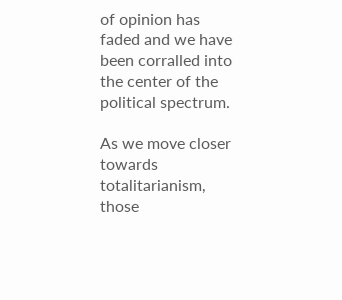of opinion has faded and we have been corralled into the center of the political spectrum.

As we move closer towards totalitarianism, those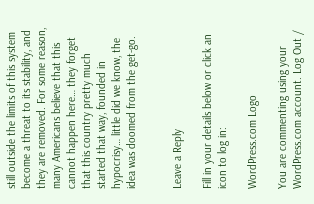still outside the limits of this system become a threat to its stability, and they are removed. For some reason, many Americans believe that this cannot happen here… they forget that this country pretty much started that way, founded in hypocrisy… little did we know, the idea was doomed from the get-go.


Leave a Reply

Fill in your details below or click an icon to log in:

WordPress.com Logo

You are commenting using your WordPress.com account. Log Out /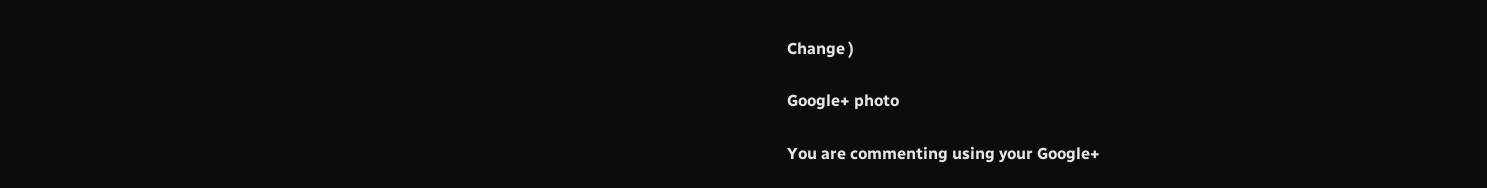Change )

Google+ photo

You are commenting using your Google+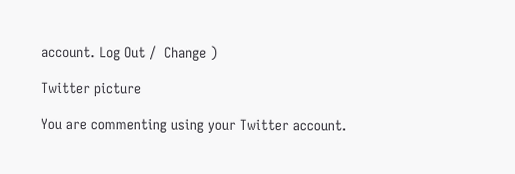account. Log Out /  Change )

Twitter picture

You are commenting using your Twitter account.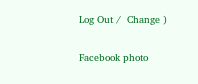Log Out /  Change )

Facebook photo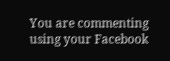You are commenting using your Facebook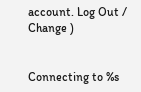account. Log Out /  Change )


Connecting to %s